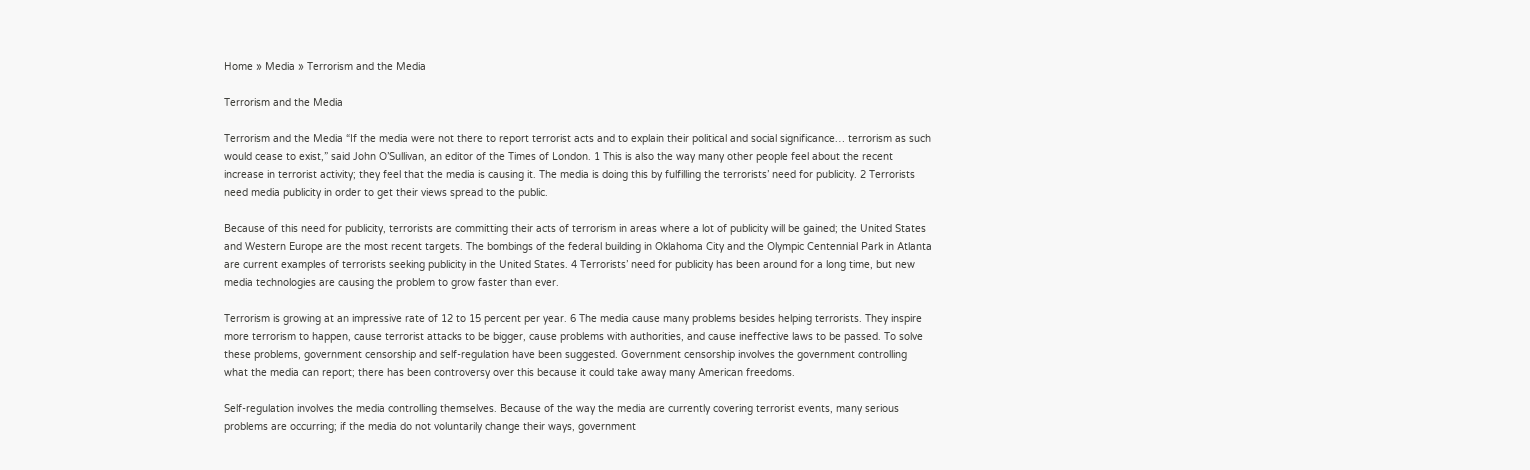Home » Media » Terrorism and the Media

Terrorism and the Media

Terrorism and the Media “If the media were not there to report terrorist acts and to explain their political and social significance… terrorism as such would cease to exist,” said John O’Sullivan, an editor of the Times of London. 1 This is also the way many other people feel about the recent increase in terrorist activity; they feel that the media is causing it. The media is doing this by fulfilling the terrorists’ need for publicity. 2 Terrorists need media publicity in order to get their views spread to the public.

Because of this need for publicity, terrorists are committing their acts of terrorism in areas where a lot of publicity will be gained; the United States and Western Europe are the most recent targets. The bombings of the federal building in Oklahoma City and the Olympic Centennial Park in Atlanta are current examples of terrorists seeking publicity in the United States. 4 Terrorists’ need for publicity has been around for a long time, but new media technologies are causing the problem to grow faster than ever.

Terrorism is growing at an impressive rate of 12 to 15 percent per year. 6 The media cause many problems besides helping terrorists. They inspire more terrorism to happen, cause terrorist attacks to be bigger, cause problems with authorities, and cause ineffective laws to be passed. To solve these problems, government censorship and self-regulation have been suggested. Government censorship involves the government controlling what the media can report; there has been controversy over this because it could take away many American freedoms.

Self-regulation involves the media controlling themselves. Because of the way the media are currently covering terrorist events, many serious problems are occurring; if the media do not voluntarily change their ways, government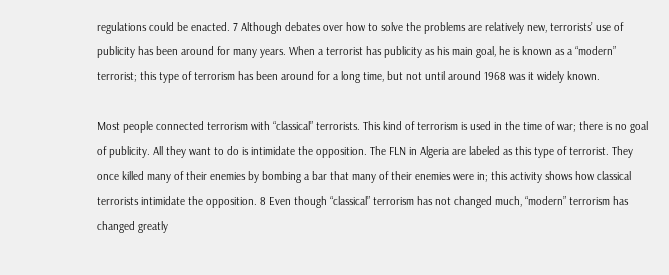regulations could be enacted. 7 Although debates over how to solve the problems are relatively new, terrorists’ use of publicity has been around for many years. When a terrorist has publicity as his main goal, he is known as a “modern” terrorist; this type of terrorism has been around for a long time, but not until around 1968 was it widely known.

Most people connected terrorism with “classical” terrorists. This kind of terrorism is used in the time of war; there is no goal of publicity. All they want to do is intimidate the opposition. The FLN in Algeria are labeled as this type of terrorist. They once killed many of their enemies by bombing a bar that many of their enemies were in; this activity shows how classical terrorists intimidate the opposition. 8 Even though “classical” terrorism has not changed much, “modern” terrorism has changed greatly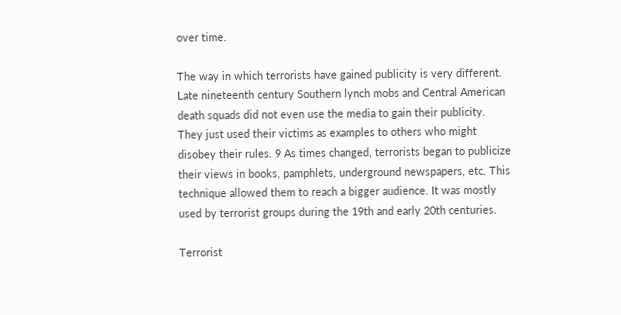over time.

The way in which terrorists have gained publicity is very different. Late nineteenth century Southern lynch mobs and Central American death squads did not even use the media to gain their publicity. They just used their victims as examples to others who might disobey their rules. 9 As times changed, terrorists began to publicize their views in books, pamphlets, underground newspapers, etc. This technique allowed them to reach a bigger audience. It was mostly used by terrorist groups during the 19th and early 20th centuries.

Terrorist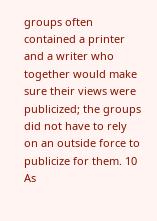groups often contained a printer and a writer who together would make sure their views were publicized; the groups did not have to rely on an outside force to publicize for them. 10 As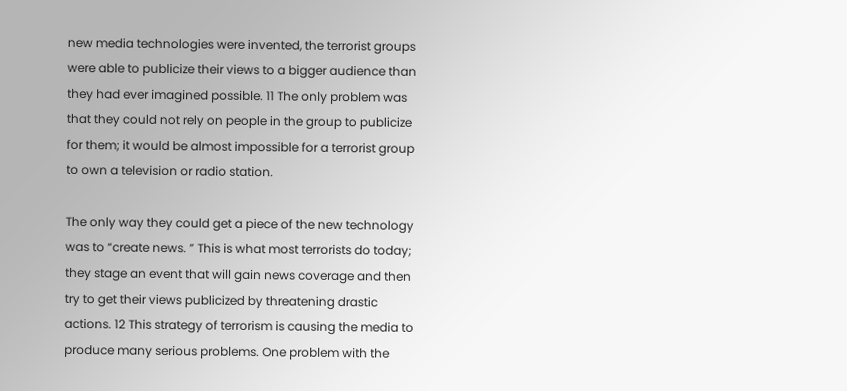new media technologies were invented, the terrorist groups were able to publicize their views to a bigger audience than they had ever imagined possible. 11 The only problem was that they could not rely on people in the group to publicize for them; it would be almost impossible for a terrorist group to own a television or radio station.

The only way they could get a piece of the new technology was to “create news. ” This is what most terrorists do today; they stage an event that will gain news coverage and then try to get their views publicized by threatening drastic actions. 12 This strategy of terrorism is causing the media to produce many serious problems. One problem with the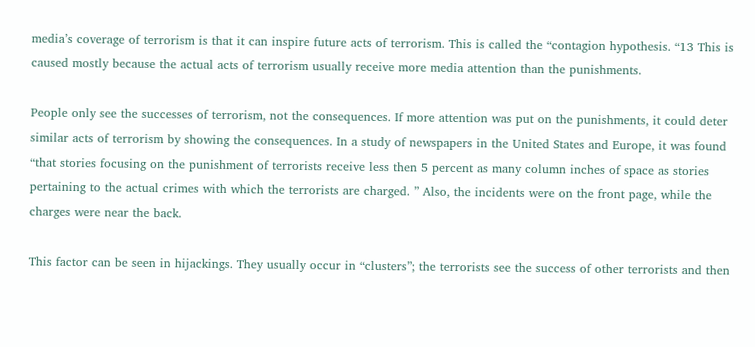media’s coverage of terrorism is that it can inspire future acts of terrorism. This is called the “contagion hypothesis. “13 This is caused mostly because the actual acts of terrorism usually receive more media attention than the punishments.

People only see the successes of terrorism, not the consequences. If more attention was put on the punishments, it could deter similar acts of terrorism by showing the consequences. In a study of newspapers in the United States and Europe, it was found “that stories focusing on the punishment of terrorists receive less then 5 percent as many column inches of space as stories pertaining to the actual crimes with which the terrorists are charged. ” Also, the incidents were on the front page, while the charges were near the back.

This factor can be seen in hijackings. They usually occur in “clusters”; the terrorists see the success of other terrorists and then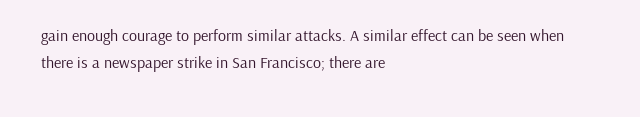gain enough courage to perform similar attacks. A similar effect can be seen when there is a newspaper strike in San Francisco; there are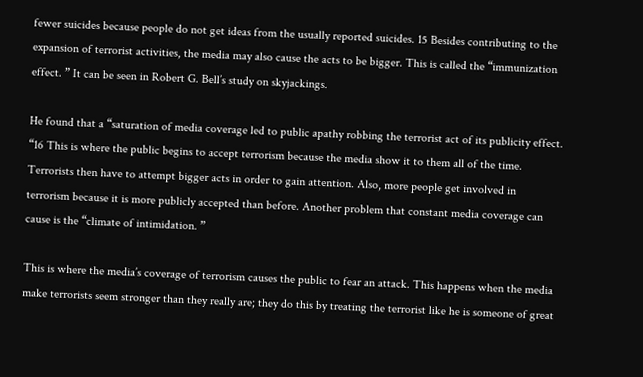fewer suicides because people do not get ideas from the usually reported suicides. 15 Besides contributing to the expansion of terrorist activities, the media may also cause the acts to be bigger. This is called the “immunization effect. ” It can be seen in Robert G. Bell’s study on skyjackings.

He found that a “saturation of media coverage led to public apathy robbing the terrorist act of its publicity effect. “16 This is where the public begins to accept terrorism because the media show it to them all of the time. Terrorists then have to attempt bigger acts in order to gain attention. Also, more people get involved in terrorism because it is more publicly accepted than before. Another problem that constant media coverage can cause is the “climate of intimidation. ”

This is where the media’s coverage of terrorism causes the public to fear an attack. This happens when the media make terrorists seem stronger than they really are; they do this by treating the terrorist like he is someone of great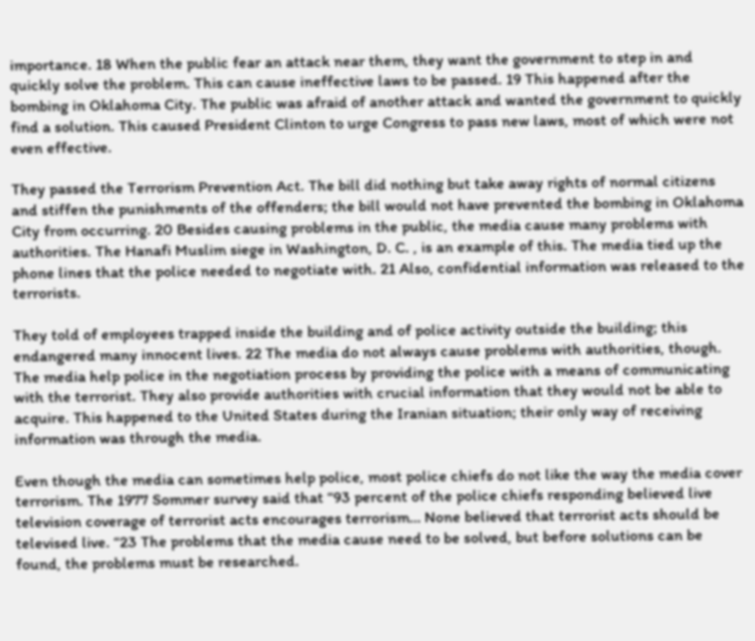importance. 18 When the public fear an attack near them, they want the government to step in and quickly solve the problem. This can cause ineffective laws to be passed. 19 This happened after the bombing in Oklahoma City. The public was afraid of another attack and wanted the government to quickly find a solution. This caused President Clinton to urge Congress to pass new laws, most of which were not even effective.

They passed the Terrorism Prevention Act. The bill did nothing but take away rights of normal citizens and stiffen the punishments of the offenders; the bill would not have prevented the bombing in Oklahoma City from occurring. 20 Besides causing problems in the public, the media cause many problems with authorities. The Hanafi Muslim siege in Washington, D. C. , is an example of this. The media tied up the phone lines that the police needed to negotiate with. 21 Also, confidential information was released to the terrorists.

They told of employees trapped inside the building and of police activity outside the building; this endangered many innocent lives. 22 The media do not always cause problems with authorities, though. The media help police in the negotiation process by providing the police with a means of communicating with the terrorist. They also provide authorities with crucial information that they would not be able to acquire. This happened to the United States during the Iranian situation; their only way of receiving information was through the media.

Even though the media can sometimes help police, most police chiefs do not like the way the media cover terrorism. The 1977 Sommer survey said that “93 percent of the police chiefs responding believed live television coverage of terrorist acts encourages terrorism… None believed that terrorist acts should be televised live. “23 The problems that the media cause need to be solved, but before solutions can be found, the problems must be researched.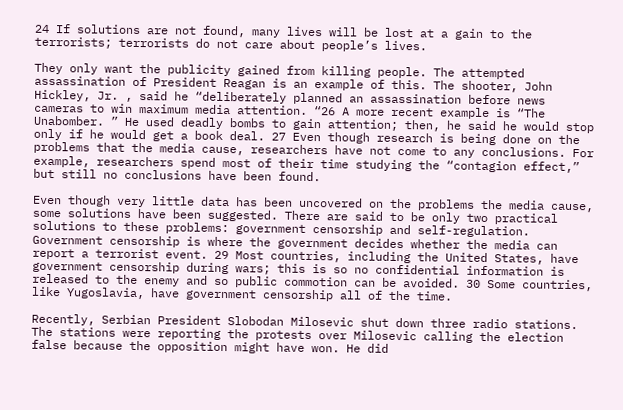24 If solutions are not found, many lives will be lost at a gain to the terrorists; terrorists do not care about people’s lives.

They only want the publicity gained from killing people. The attempted assassination of President Reagan is an example of this. The shooter, John Hickley, Jr. , said he “deliberately planned an assassination before news cameras to win maximum media attention. “26 A more recent example is “The Unabomber. ” He used deadly bombs to gain attention; then, he said he would stop only if he would get a book deal. 27 Even though research is being done on the problems that the media cause, researchers have not come to any conclusions. For example, researchers spend most of their time studying the “contagion effect,” but still no conclusions have been found.

Even though very little data has been uncovered on the problems the media cause, some solutions have been suggested. There are said to be only two practical solutions to these problems: government censorship and self-regulation. Government censorship is where the government decides whether the media can report a terrorist event. 29 Most countries, including the United States, have government censorship during wars; this is so no confidential information is released to the enemy and so public commotion can be avoided. 30 Some countries, like Yugoslavia, have government censorship all of the time.

Recently, Serbian President Slobodan Milosevic shut down three radio stations. The stations were reporting the protests over Milosevic calling the election false because the opposition might have won. He did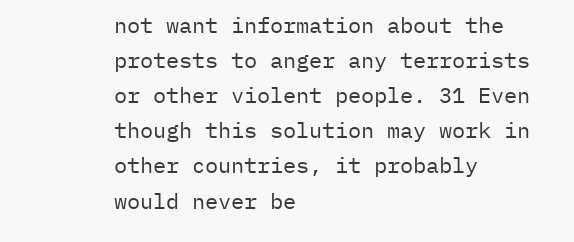not want information about the protests to anger any terrorists or other violent people. 31 Even though this solution may work in other countries, it probably would never be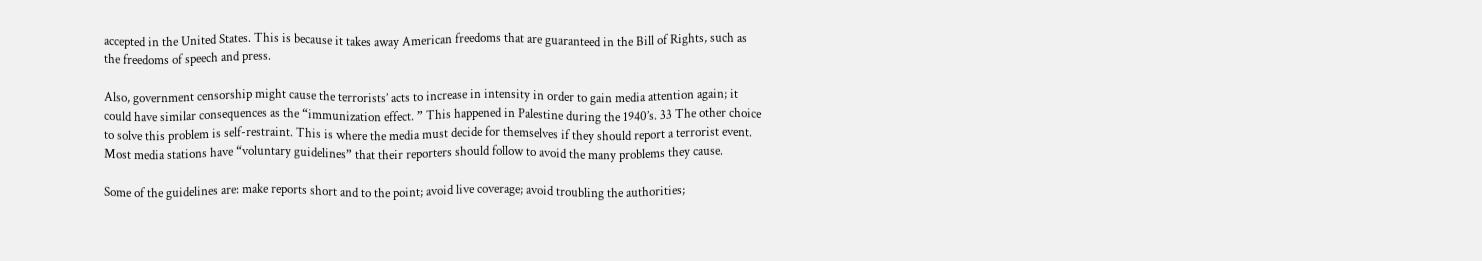accepted in the United States. This is because it takes away American freedoms that are guaranteed in the Bill of Rights, such as the freedoms of speech and press.

Also, government censorship might cause the terrorists’ acts to increase in intensity in order to gain media attention again; it could have similar consequences as the “immunization effect. ” This happened in Palestine during the 1940’s. 33 The other choice to solve this problem is self-restraint. This is where the media must decide for themselves if they should report a terrorist event. Most media stations have “voluntary guidelines” that their reporters should follow to avoid the many problems they cause.

Some of the guidelines are: make reports short and to the point; avoid live coverage; avoid troubling the authorities;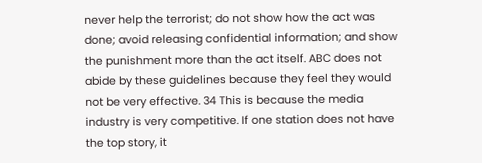never help the terrorist; do not show how the act was done; avoid releasing confidential information; and show the punishment more than the act itself. ABC does not abide by these guidelines because they feel they would not be very effective. 34 This is because the media industry is very competitive. If one station does not have the top story, it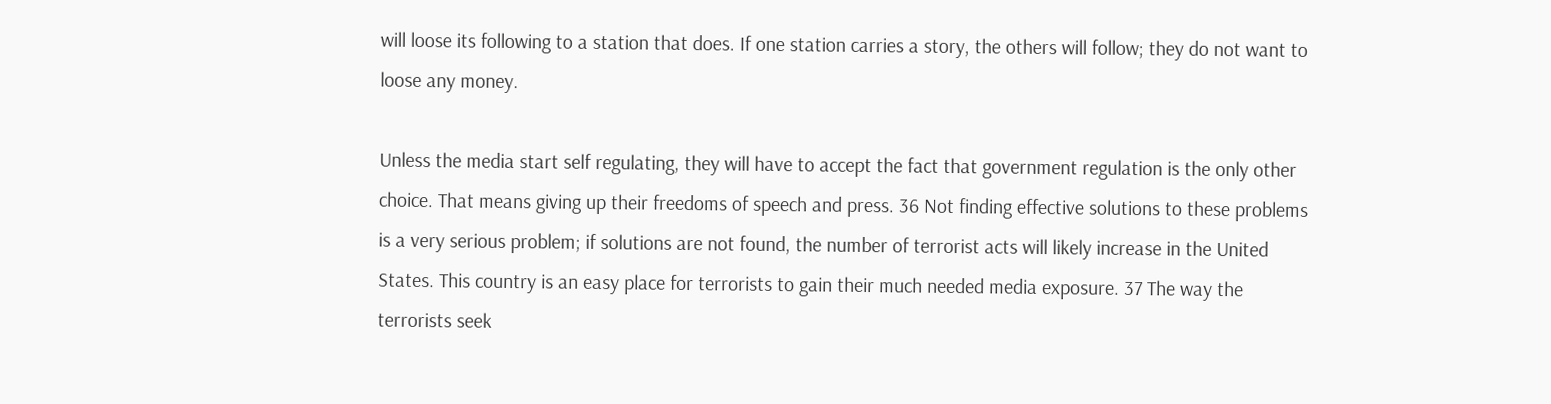will loose its following to a station that does. If one station carries a story, the others will follow; they do not want to loose any money.

Unless the media start self regulating, they will have to accept the fact that government regulation is the only other choice. That means giving up their freedoms of speech and press. 36 Not finding effective solutions to these problems is a very serious problem; if solutions are not found, the number of terrorist acts will likely increase in the United States. This country is an easy place for terrorists to gain their much needed media exposure. 37 The way the terrorists seek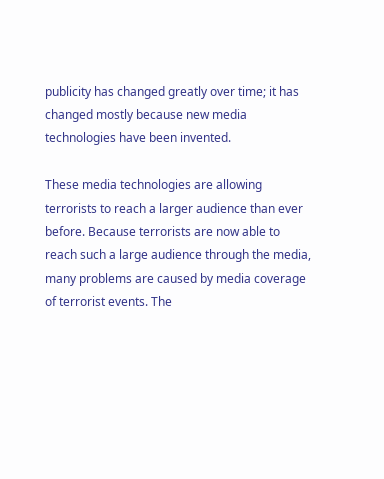publicity has changed greatly over time; it has changed mostly because new media technologies have been invented.

These media technologies are allowing terrorists to reach a larger audience than ever before. Because terrorists are now able to reach such a large audience through the media, many problems are caused by media coverage of terrorist events. The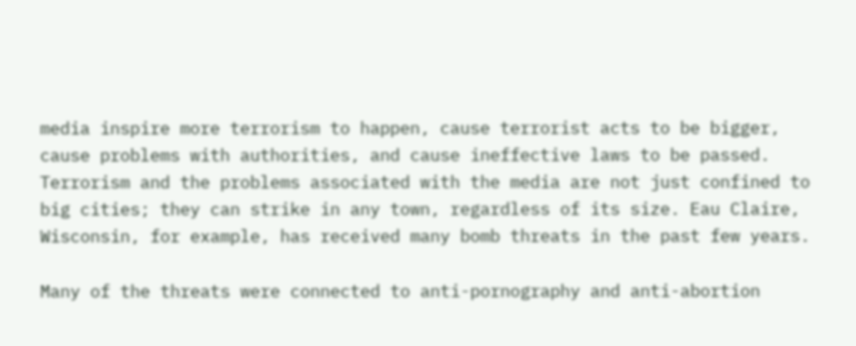media inspire more terrorism to happen, cause terrorist acts to be bigger, cause problems with authorities, and cause ineffective laws to be passed. Terrorism and the problems associated with the media are not just confined to big cities; they can strike in any town, regardless of its size. Eau Claire, Wisconsin, for example, has received many bomb threats in the past few years.

Many of the threats were connected to anti-pornography and anti-abortion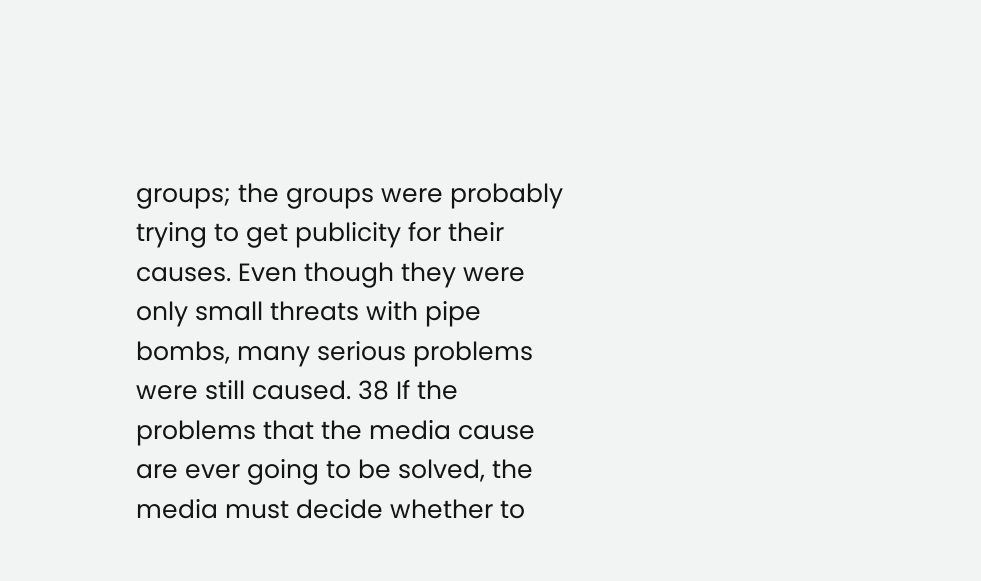groups; the groups were probably trying to get publicity for their causes. Even though they were only small threats with pipe bombs, many serious problems were still caused. 38 If the problems that the media cause are ever going to be solved, the media must decide whether to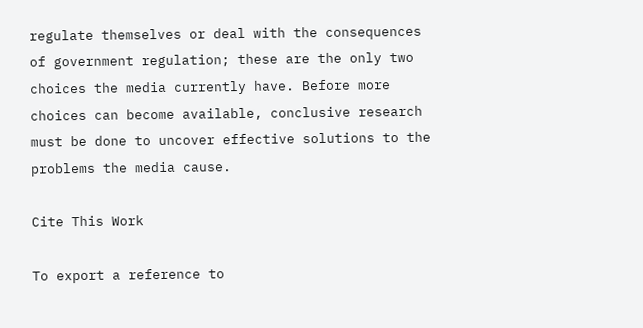regulate themselves or deal with the consequences of government regulation; these are the only two choices the media currently have. Before more choices can become available, conclusive research must be done to uncover effective solutions to the problems the media cause.

Cite This Work

To export a reference to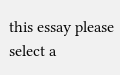this essay please select a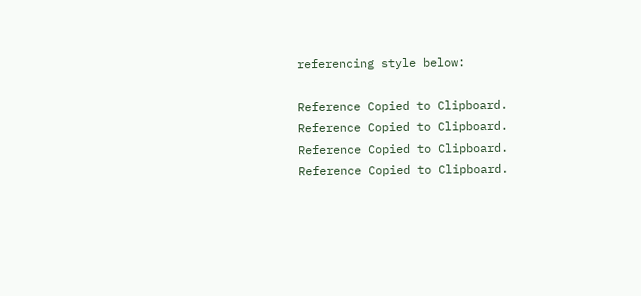referencing style below:

Reference Copied to Clipboard.
Reference Copied to Clipboard.
Reference Copied to Clipboard.
Reference Copied to Clipboard.